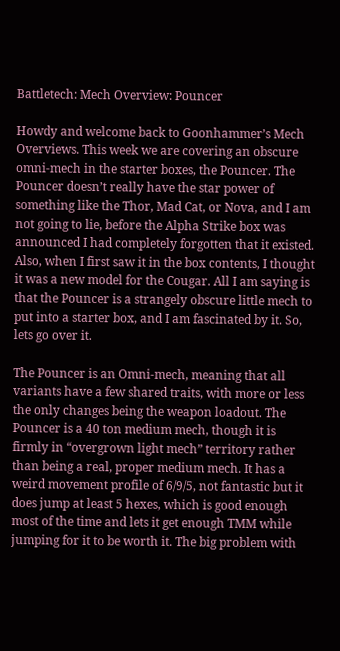Battletech: Mech Overview: Pouncer

Howdy and welcome back to Goonhammer’s Mech Overviews. This week we are covering an obscure omni-mech in the starter boxes, the Pouncer. The Pouncer doesn’t really have the star power of something like the Thor, Mad Cat, or Nova, and I am not going to lie, before the Alpha Strike box was announced I had completely forgotten that it existed. Also, when I first saw it in the box contents, I thought it was a new model for the Cougar. All I am saying is that the Pouncer is a strangely obscure little mech to put into a starter box, and I am fascinated by it. So, lets go over it.

The Pouncer is an Omni-mech, meaning that all variants have a few shared traits, with more or less the only changes being the weapon loadout. The Pouncer is a 40 ton medium mech, though it is firmly in “overgrown light mech” territory rather than being a real, proper medium mech. It has a weird movement profile of 6/9/5, not fantastic but it does jump at least 5 hexes, which is good enough most of the time and lets it get enough TMM while jumping for it to be worth it. The big problem with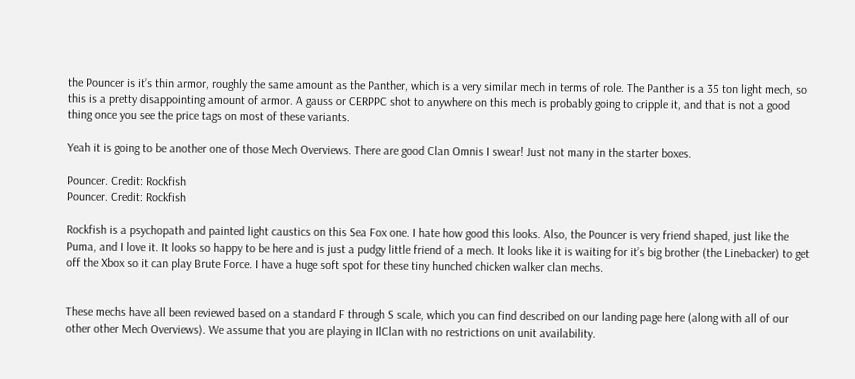the Pouncer is it’s thin armor, roughly the same amount as the Panther, which is a very similar mech in terms of role. The Panther is a 35 ton light mech, so this is a pretty disappointing amount of armor. A gauss or CERPPC shot to anywhere on this mech is probably going to cripple it, and that is not a good thing once you see the price tags on most of these variants.

Yeah it is going to be another one of those Mech Overviews. There are good Clan Omnis I swear! Just not many in the starter boxes.

Pouncer. Credit: Rockfish
Pouncer. Credit: Rockfish

Rockfish is a psychopath and painted light caustics on this Sea Fox one. I hate how good this looks. Also, the Pouncer is very friend shaped, just like the Puma, and I love it. It looks so happy to be here and is just a pudgy little friend of a mech. It looks like it is waiting for it’s big brother (the Linebacker) to get off the Xbox so it can play Brute Force. I have a huge soft spot for these tiny hunched chicken walker clan mechs.


These mechs have all been reviewed based on a standard F through S scale, which you can find described on our landing page here (along with all of our other other Mech Overviews). We assume that you are playing in IlClan with no restrictions on unit availability.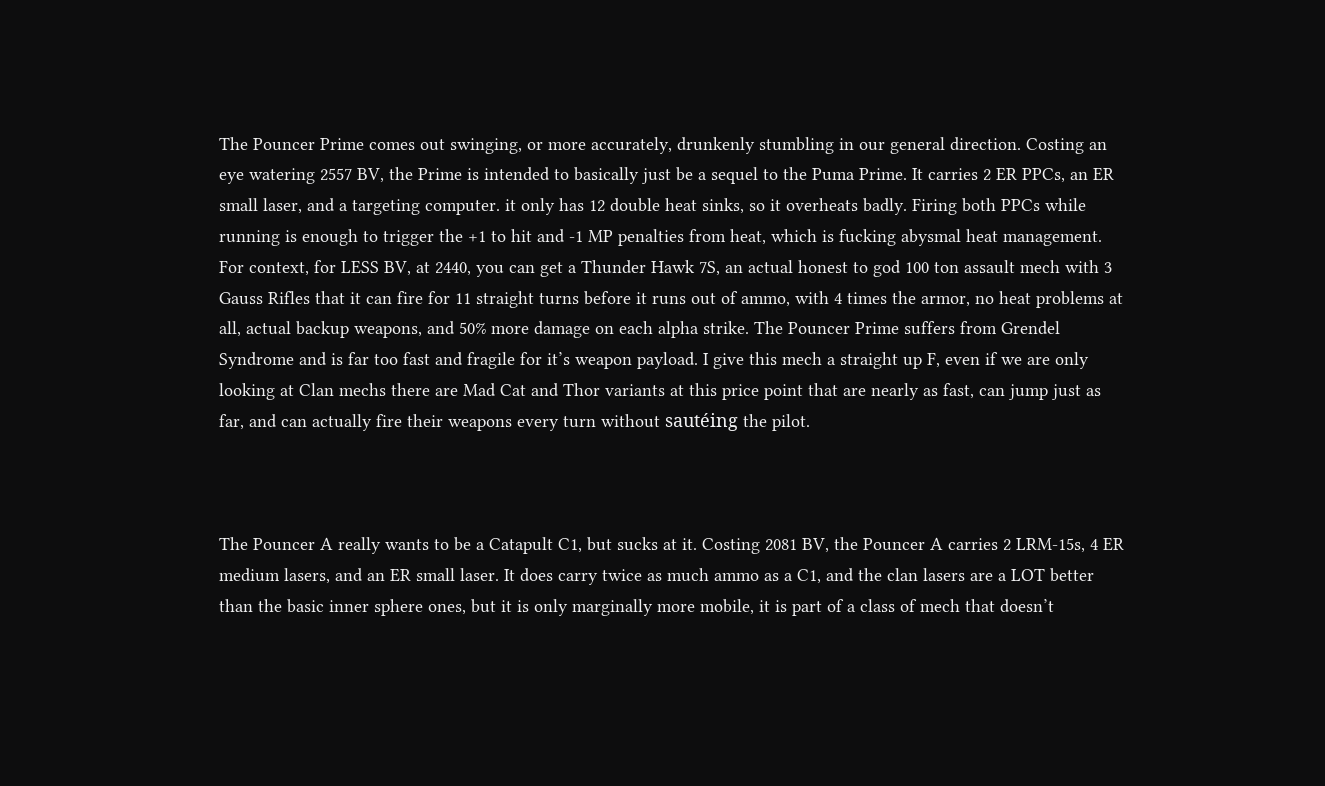The Pouncer Prime comes out swinging, or more accurately, drunkenly stumbling in our general direction. Costing an eye watering 2557 BV, the Prime is intended to basically just be a sequel to the Puma Prime. It carries 2 ER PPCs, an ER small laser, and a targeting computer. it only has 12 double heat sinks, so it overheats badly. Firing both PPCs while running is enough to trigger the +1 to hit and -1 MP penalties from heat, which is fucking abysmal heat management. For context, for LESS BV, at 2440, you can get a Thunder Hawk 7S, an actual honest to god 100 ton assault mech with 3 Gauss Rifles that it can fire for 11 straight turns before it runs out of ammo, with 4 times the armor, no heat problems at all, actual backup weapons, and 50% more damage on each alpha strike. The Pouncer Prime suffers from Grendel Syndrome and is far too fast and fragile for it’s weapon payload. I give this mech a straight up F, even if we are only looking at Clan mechs there are Mad Cat and Thor variants at this price point that are nearly as fast, can jump just as far, and can actually fire their weapons every turn without sautéing the pilot.



The Pouncer A really wants to be a Catapult C1, but sucks at it. Costing 2081 BV, the Pouncer A carries 2 LRM-15s, 4 ER medium lasers, and an ER small laser. It does carry twice as much ammo as a C1, and the clan lasers are a LOT better than the basic inner sphere ones, but it is only marginally more mobile, it is part of a class of mech that doesn’t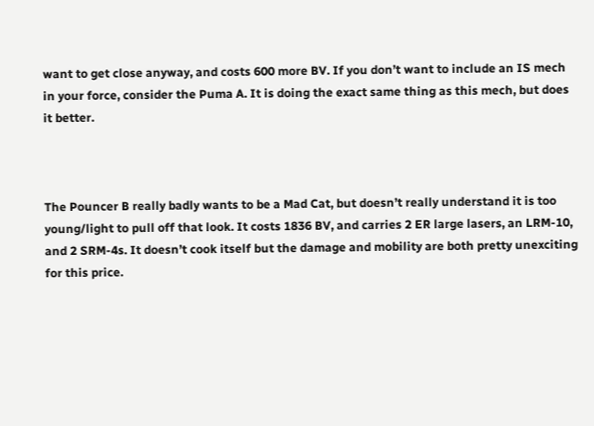want to get close anyway, and costs 600 more BV. If you don’t want to include an IS mech in your force, consider the Puma A. It is doing the exact same thing as this mech, but does it better.



The Pouncer B really badly wants to be a Mad Cat, but doesn’t really understand it is too young/light to pull off that look. It costs 1836 BV, and carries 2 ER large lasers, an LRM-10, and 2 SRM-4s. It doesn’t cook itself but the damage and mobility are both pretty unexciting for this price.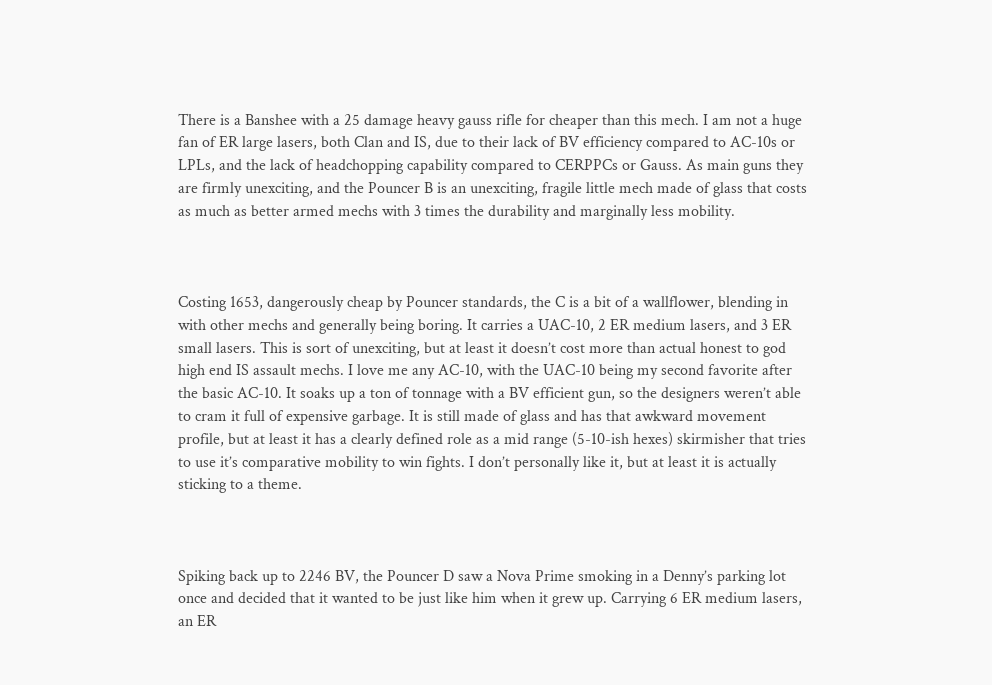There is a Banshee with a 25 damage heavy gauss rifle for cheaper than this mech. I am not a huge fan of ER large lasers, both Clan and IS, due to their lack of BV efficiency compared to AC-10s or LPLs, and the lack of headchopping capability compared to CERPPCs or Gauss. As main guns they are firmly unexciting, and the Pouncer B is an unexciting, fragile little mech made of glass that costs as much as better armed mechs with 3 times the durability and marginally less mobility.



Costing 1653, dangerously cheap by Pouncer standards, the C is a bit of a wallflower, blending in with other mechs and generally being boring. It carries a UAC-10, 2 ER medium lasers, and 3 ER small lasers. This is sort of unexciting, but at least it doesn’t cost more than actual honest to god high end IS assault mechs. I love me any AC-10, with the UAC-10 being my second favorite after the basic AC-10. It soaks up a ton of tonnage with a BV efficient gun, so the designers weren’t able to cram it full of expensive garbage. It is still made of glass and has that awkward movement profile, but at least it has a clearly defined role as a mid range (5-10-ish hexes) skirmisher that tries to use it’s comparative mobility to win fights. I don’t personally like it, but at least it is actually sticking to a theme.



Spiking back up to 2246 BV, the Pouncer D saw a Nova Prime smoking in a Denny’s parking lot once and decided that it wanted to be just like him when it grew up. Carrying 6 ER medium lasers, an ER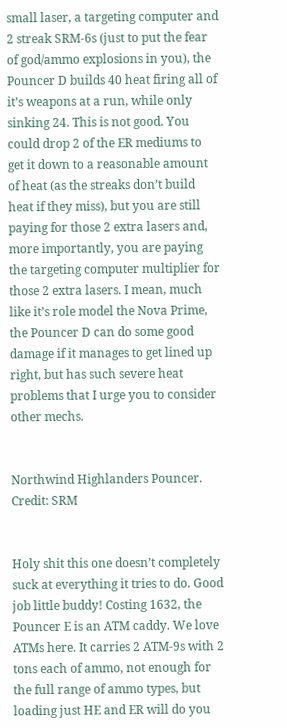small laser, a targeting computer and 2 streak SRM-6s (just to put the fear of god/ammo explosions in you), the Pouncer D builds 40 heat firing all of it’s weapons at a run, while only sinking 24. This is not good. You could drop 2 of the ER mediums to get it down to a reasonable amount of heat (as the streaks don’t build heat if they miss), but you are still paying for those 2 extra lasers and, more importantly, you are paying the targeting computer multiplier for those 2 extra lasers. I mean, much like it’s role model the Nova Prime, the Pouncer D can do some good damage if it manages to get lined up right, but has such severe heat problems that I urge you to consider other mechs.


Northwind Highlanders Pouncer. Credit: SRM


Holy shit this one doesn’t completely suck at everything it tries to do. Good job little buddy! Costing 1632, the Pouncer E is an ATM caddy. We love ATMs here. It carries 2 ATM-9s with 2 tons each of ammo, not enough for the full range of ammo types, but loading just HE and ER will do you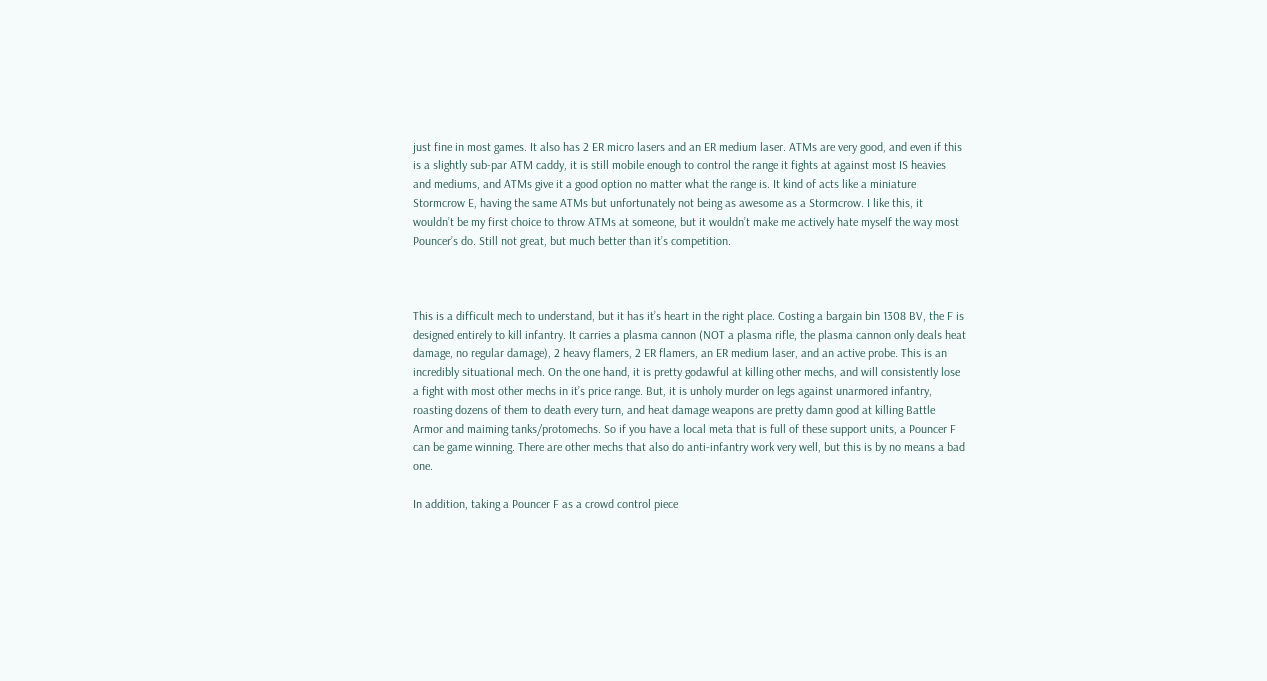just fine in most games. It also has 2 ER micro lasers and an ER medium laser. ATMs are very good, and even if this is a slightly sub-par ATM caddy, it is still mobile enough to control the range it fights at against most IS heavies and mediums, and ATMs give it a good option no matter what the range is. It kind of acts like a miniature Stormcrow E, having the same ATMs but unfortunately not being as awesome as a Stormcrow. I like this, it wouldn’t be my first choice to throw ATMs at someone, but it wouldn’t make me actively hate myself the way most Pouncer’s do. Still not great, but much better than it’s competition.



This is a difficult mech to understand, but it has it’s heart in the right place. Costing a bargain bin 1308 BV, the F is designed entirely to kill infantry. It carries a plasma cannon (NOT a plasma rifle, the plasma cannon only deals heat damage, no regular damage), 2 heavy flamers, 2 ER flamers, an ER medium laser, and an active probe. This is an incredibly situational mech. On the one hand, it is pretty godawful at killing other mechs, and will consistently lose a fight with most other mechs in it’s price range. But, it is unholy murder on legs against unarmored infantry, roasting dozens of them to death every turn, and heat damage weapons are pretty damn good at killing Battle Armor and maiming tanks/protomechs. So if you have a local meta that is full of these support units, a Pouncer F can be game winning. There are other mechs that also do anti-infantry work very well, but this is by no means a bad one.

In addition, taking a Pouncer F as a crowd control piece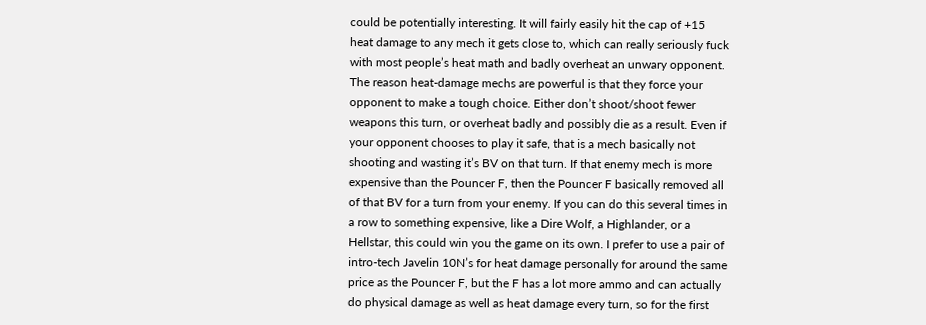could be potentially interesting. It will fairly easily hit the cap of +15 heat damage to any mech it gets close to, which can really seriously fuck with most people’s heat math and badly overheat an unwary opponent. The reason heat-damage mechs are powerful is that they force your opponent to make a tough choice. Either don’t shoot/shoot fewer weapons this turn, or overheat badly and possibly die as a result. Even if your opponent chooses to play it safe, that is a mech basically not shooting and wasting it’s BV on that turn. If that enemy mech is more expensive than the Pouncer F, then the Pouncer F basically removed all of that BV for a turn from your enemy. If you can do this several times in a row to something expensive, like a Dire Wolf, a Highlander, or a Hellstar, this could win you the game on its own. I prefer to use a pair of intro-tech Javelin 10N’s for heat damage personally for around the same price as the Pouncer F, but the F has a lot more ammo and can actually do physical damage as well as heat damage every turn, so for the first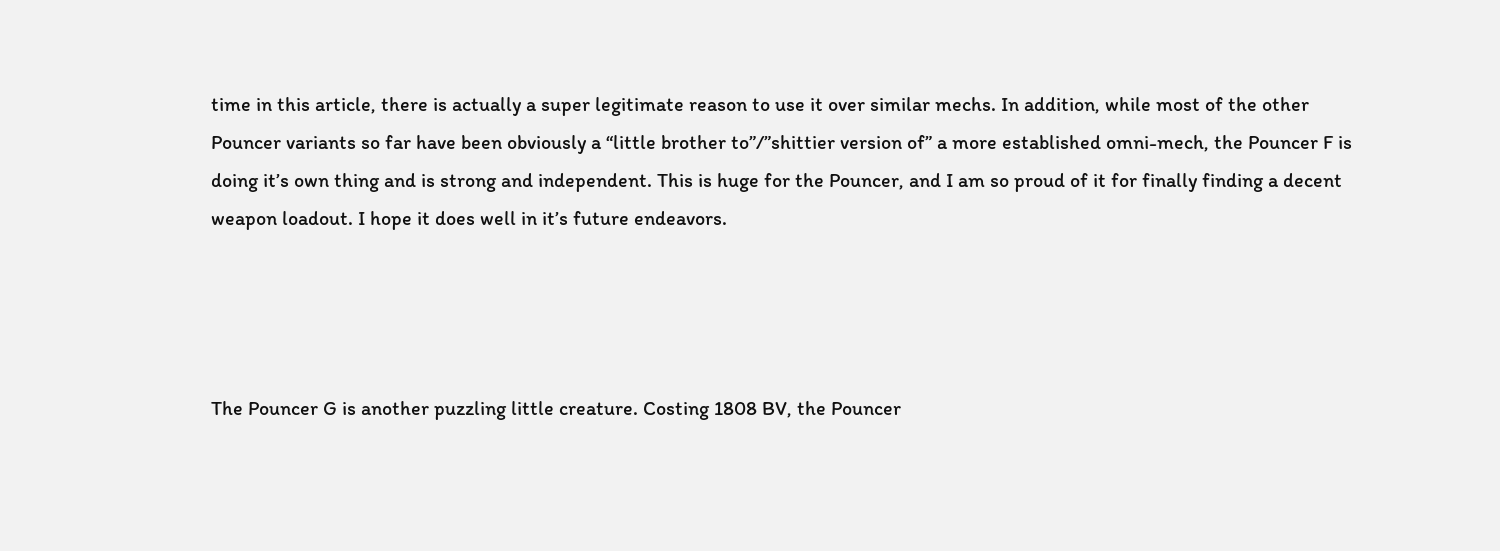time in this article, there is actually a super legitimate reason to use it over similar mechs. In addition, while most of the other Pouncer variants so far have been obviously a “little brother to”/”shittier version of” a more established omni-mech, the Pouncer F is doing it’s own thing and is strong and independent. This is huge for the Pouncer, and I am so proud of it for finally finding a decent weapon loadout. I hope it does well in it’s future endeavors.




The Pouncer G is another puzzling little creature. Costing 1808 BV, the Pouncer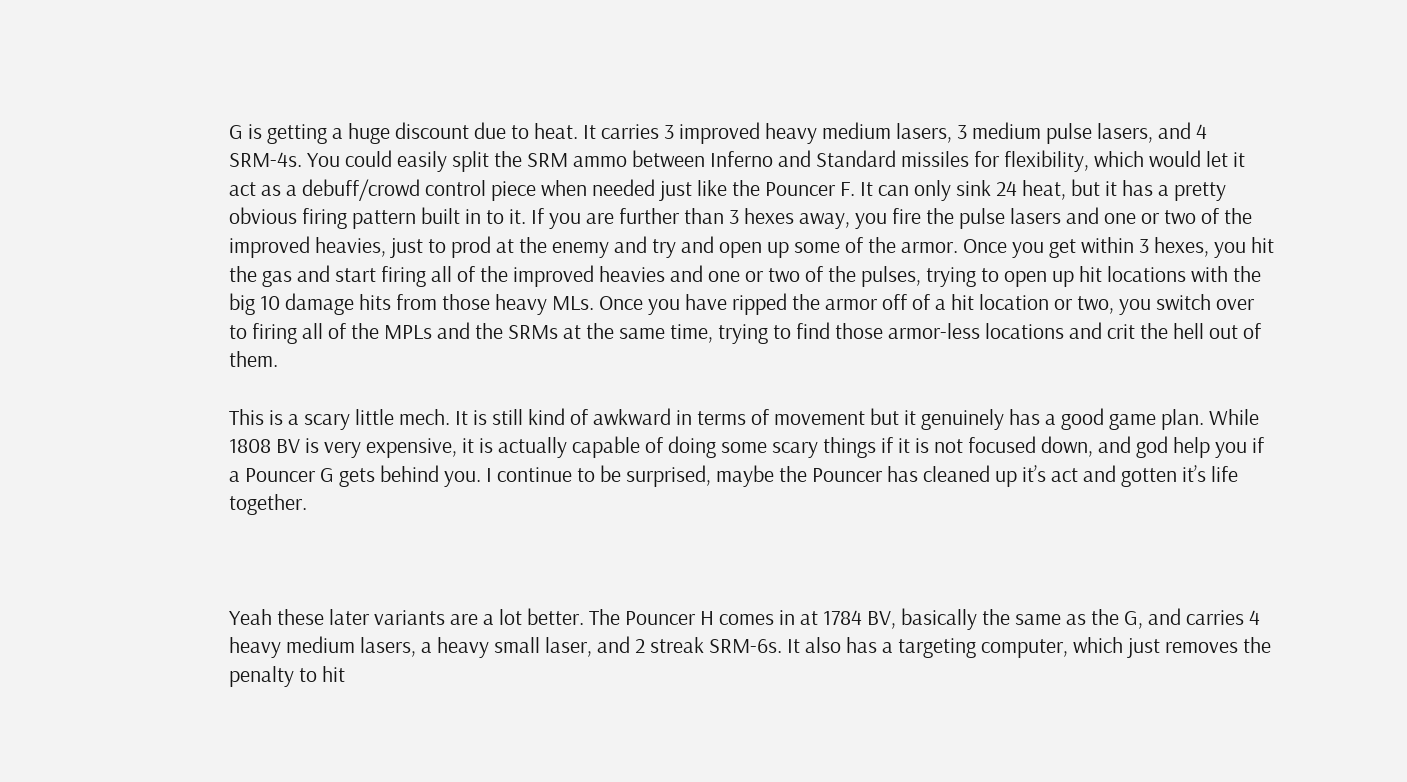G is getting a huge discount due to heat. It carries 3 improved heavy medium lasers, 3 medium pulse lasers, and 4 SRM-4s. You could easily split the SRM ammo between Inferno and Standard missiles for flexibility, which would let it act as a debuff/crowd control piece when needed just like the Pouncer F. It can only sink 24 heat, but it has a pretty obvious firing pattern built in to it. If you are further than 3 hexes away, you fire the pulse lasers and one or two of the improved heavies, just to prod at the enemy and try and open up some of the armor. Once you get within 3 hexes, you hit the gas and start firing all of the improved heavies and one or two of the pulses, trying to open up hit locations with the big 10 damage hits from those heavy MLs. Once you have ripped the armor off of a hit location or two, you switch over to firing all of the MPLs and the SRMs at the same time, trying to find those armor-less locations and crit the hell out of them.

This is a scary little mech. It is still kind of awkward in terms of movement but it genuinely has a good game plan. While 1808 BV is very expensive, it is actually capable of doing some scary things if it is not focused down, and god help you if a Pouncer G gets behind you. I continue to be surprised, maybe the Pouncer has cleaned up it’s act and gotten it’s life together.



Yeah these later variants are a lot better. The Pouncer H comes in at 1784 BV, basically the same as the G, and carries 4 heavy medium lasers, a heavy small laser, and 2 streak SRM-6s. It also has a targeting computer, which just removes the penalty to hit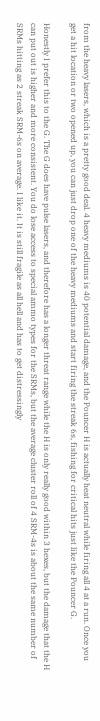from the heavy lasers, which is a pretty good deal. 4 heavy mediums is 40 potential damage, and the Pouncer H is actually heat neutral while firing all 4 at a run. Once you get a hit location or two opened up, you can just drop one of the heavy mediums and start firing the streak 6s, fishing for critical hits just like the Pouncer G.

Honestly I prefer this to the G. The G does have pulse lasers, and therefore has a longer threat range while the H is only really good within 3 hexes, but the damage that the H can put out is higher and more consistent. You do lose access to special ammo types for the SRMs, but the average cluster roll of 4 SRM-4s is about the same number of SRMs hitting as 2 streak SRM-6s on average. I like it. It is still fragile as all hell and has to get distressingly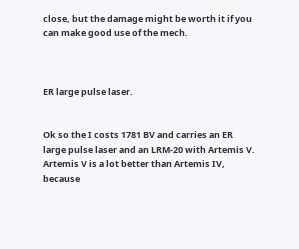close, but the damage might be worth it if you can make good use of the mech.



ER large pulse laser.


Ok so the I costs 1781 BV and carries an ER large pulse laser and an LRM-20 with Artemis V. Artemis V is a lot better than Artemis IV, because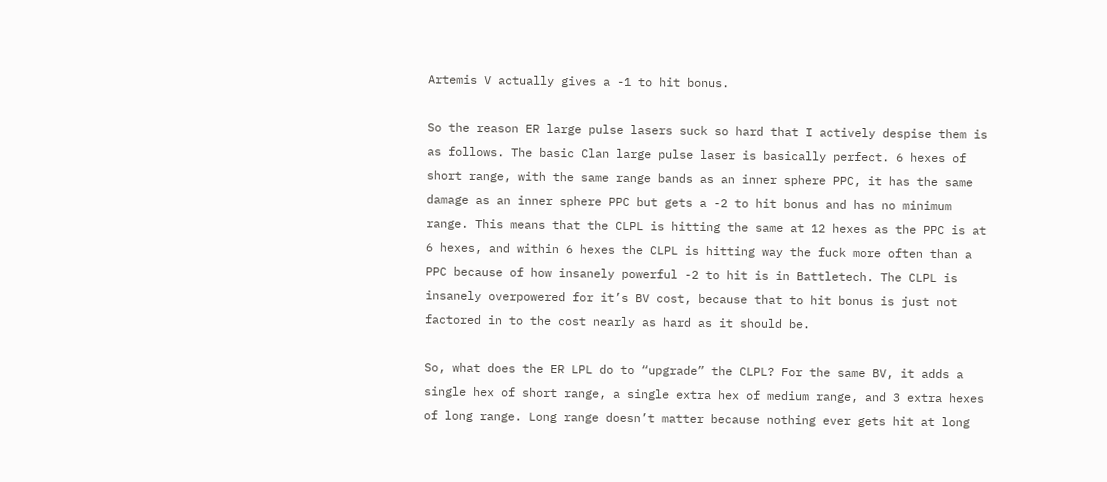Artemis V actually gives a -1 to hit bonus.

So the reason ER large pulse lasers suck so hard that I actively despise them is as follows. The basic Clan large pulse laser is basically perfect. 6 hexes of short range, with the same range bands as an inner sphere PPC, it has the same damage as an inner sphere PPC but gets a -2 to hit bonus and has no minimum range. This means that the CLPL is hitting the same at 12 hexes as the PPC is at 6 hexes, and within 6 hexes the CLPL is hitting way the fuck more often than a PPC because of how insanely powerful -2 to hit is in Battletech. The CLPL is insanely overpowered for it’s BV cost, because that to hit bonus is just not factored in to the cost nearly as hard as it should be.

So, what does the ER LPL do to “upgrade” the CLPL? For the same BV, it adds a single hex of short range, a single extra hex of medium range, and 3 extra hexes of long range. Long range doesn’t matter because nothing ever gets hit at long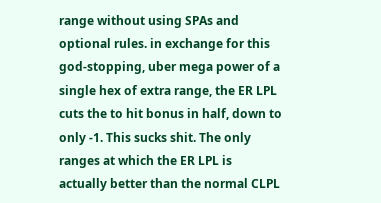range without using SPAs and optional rules. in exchange for this god-stopping, uber mega power of a single hex of extra range, the ER LPL cuts the to hit bonus in half, down to only -1. This sucks shit. The only ranges at which the ER LPL is actually better than the normal CLPL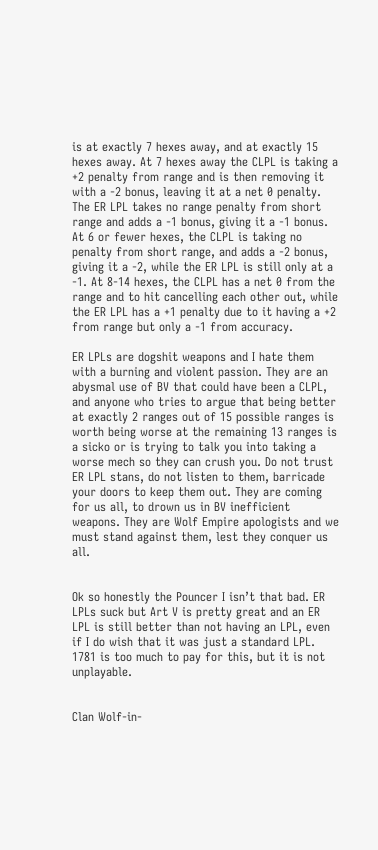is at exactly 7 hexes away, and at exactly 15 hexes away. At 7 hexes away the CLPL is taking a +2 penalty from range and is then removing it with a -2 bonus, leaving it at a net 0 penalty. The ER LPL takes no range penalty from short range and adds a -1 bonus, giving it a -1 bonus. At 6 or fewer hexes, the CLPL is taking no penalty from short range, and adds a -2 bonus, giving it a -2, while the ER LPL is still only at a -1. At 8-14 hexes, the CLPL has a net 0 from the range and to hit cancelling each other out, while the ER LPL has a +1 penalty due to it having a +2 from range but only a -1 from accuracy.

ER LPLs are dogshit weapons and I hate them with a burning and violent passion. They are an abysmal use of BV that could have been a CLPL, and anyone who tries to argue that being better at exactly 2 ranges out of 15 possible ranges is worth being worse at the remaining 13 ranges is a sicko or is trying to talk you into taking a worse mech so they can crush you. Do not trust ER LPL stans, do not listen to them, barricade your doors to keep them out. They are coming for us all, to drown us in BV inefficient weapons. They are Wolf Empire apologists and we must stand against them, lest they conquer us all.


Ok so honestly the Pouncer I isn’t that bad. ER LPLs suck but Art V is pretty great and an ER LPL is still better than not having an LPL, even if I do wish that it was just a standard LPL. 1781 is too much to pay for this, but it is not unplayable.


Clan Wolf-in-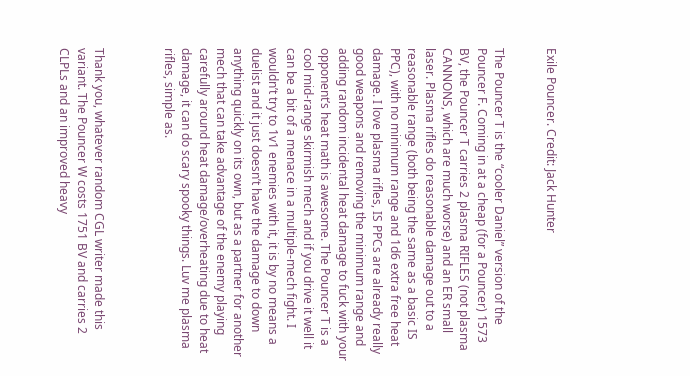Exile Pouncer. Credit: Jack Hunter


The Pouncer T is the “cooler Daniel” version of the Pouncer F. Coming in at a cheap (for a Pouncer) 1573 BV, the Pouncer T carries 2 plasma RIFLES (not plasma CANNONS, which are much worse) and an ER small laser. Plasma rifles do reasonable damage out to a reasonable range (both being the same as a basic IS PPC), with no minimum range and 1d6 extra free heat damage. I love plasma rifles, IS PPCs are already really good weapons and removing the minimum range and adding random incidental heat damage to fuck with your opponent’s heat math is awesome. The Pouncer T is a cool mid-range skirmish mech and if you drive it well it can be a bit of a menace in a multiple-mech fight. I wouldn’t try to 1v1 enemies with it, it is by no means a duelist and it just doesn’t have the damage to down anything quickly on its own, but as a partner for another mech that can take advantage of the enemy playing carefully around heat damage/overheating due to heat damage, it can do scary spooky things. Luv me plasma rifles, simple as.



Thank you, whatever random CGL writer made this variant. The Pouncer W costs 1751 BV and carries 2 CLPLs and an improved heavy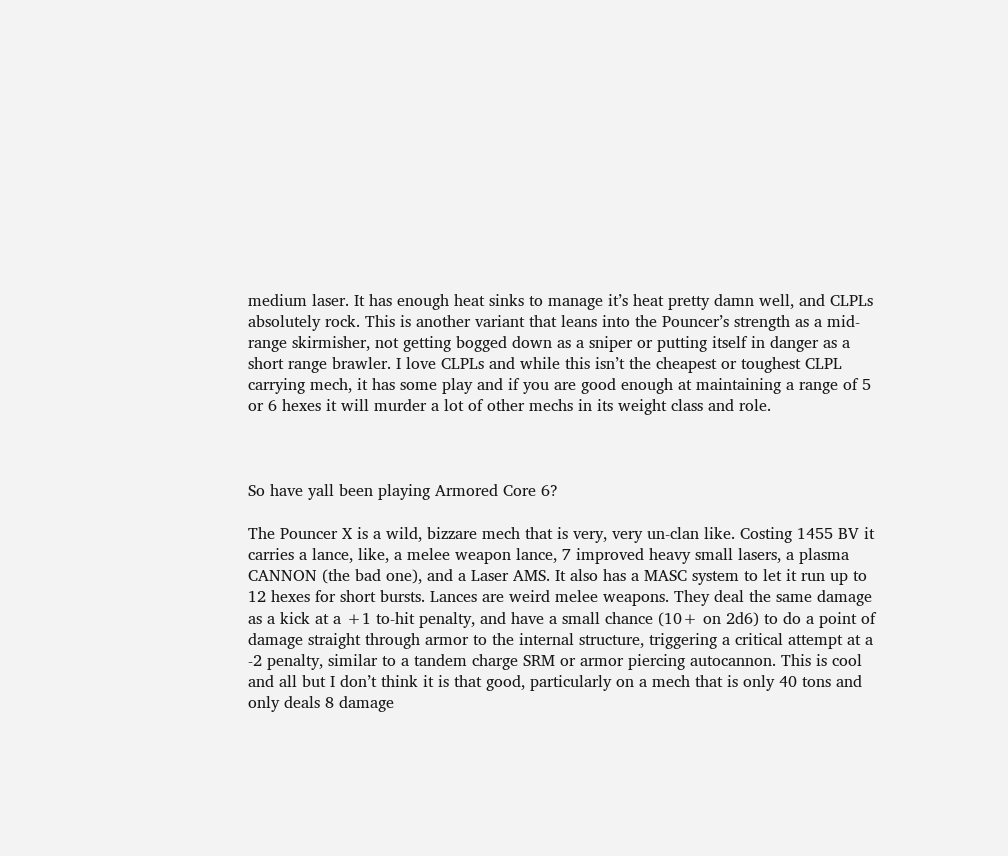medium laser. It has enough heat sinks to manage it’s heat pretty damn well, and CLPLs absolutely rock. This is another variant that leans into the Pouncer’s strength as a mid-range skirmisher, not getting bogged down as a sniper or putting itself in danger as a short range brawler. I love CLPLs and while this isn’t the cheapest or toughest CLPL carrying mech, it has some play and if you are good enough at maintaining a range of 5 or 6 hexes it will murder a lot of other mechs in its weight class and role.



So have yall been playing Armored Core 6?

The Pouncer X is a wild, bizzare mech that is very, very un-clan like. Costing 1455 BV it carries a lance, like, a melee weapon lance, 7 improved heavy small lasers, a plasma CANNON (the bad one), and a Laser AMS. It also has a MASC system to let it run up to 12 hexes for short bursts. Lances are weird melee weapons. They deal the same damage as a kick at a +1 to-hit penalty, and have a small chance (10+ on 2d6) to do a point of damage straight through armor to the internal structure, triggering a critical attempt at a -2 penalty, similar to a tandem charge SRM or armor piercing autocannon. This is cool and all but I don’t think it is that good, particularly on a mech that is only 40 tons and only deals 8 damage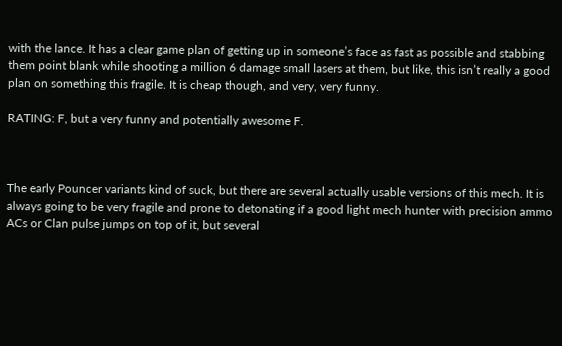with the lance. It has a clear game plan of getting up in someone’s face as fast as possible and stabbing them point blank while shooting a million 6 damage small lasers at them, but like, this isn’t really a good plan on something this fragile. It is cheap though, and very, very funny.

RATING: F, but a very funny and potentially awesome F.



The early Pouncer variants kind of suck, but there are several actually usable versions of this mech. It is always going to be very fragile and prone to detonating if a good light mech hunter with precision ammo ACs or Clan pulse jumps on top of it, but several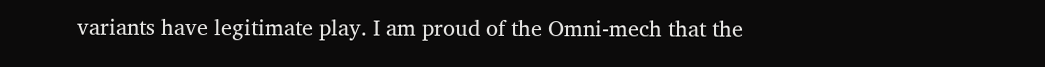variants have legitimate play. I am proud of the Omni-mech that the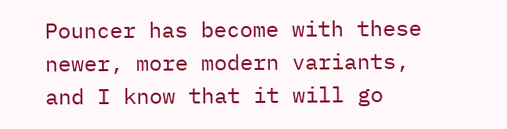Pouncer has become with these newer, more modern variants, and I know that it will go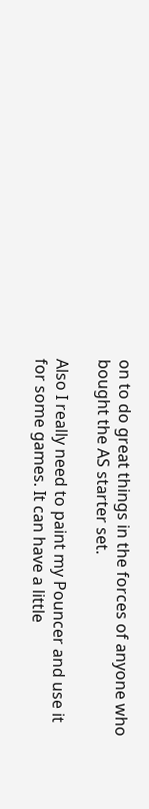on to do great things in the forces of anyone who bought the AS starter set.

Also I really need to paint my Pouncer and use it for some games. It can have a little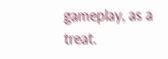gameplay, as a treat.